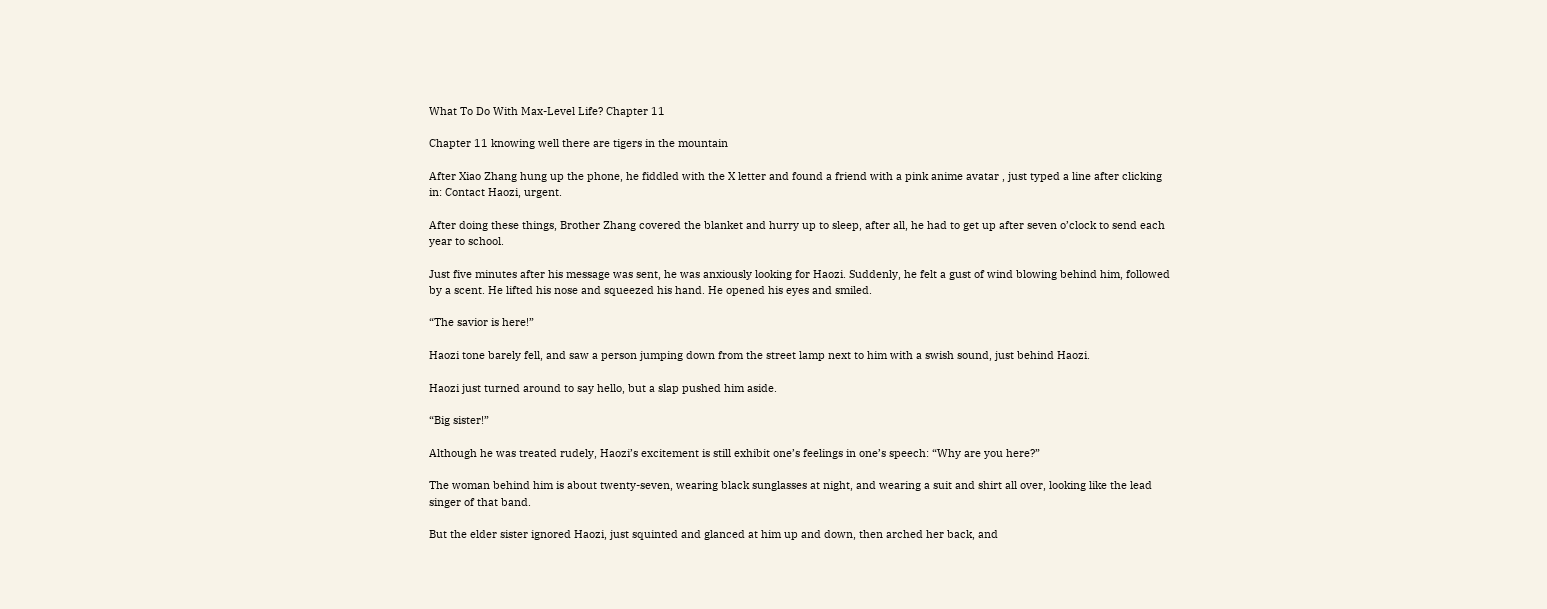What To Do With Max-Level Life? Chapter 11

Chapter 11 knowing well there are tigers in the mountain

After Xiao Zhang hung up the phone, he fiddled with the X letter and found a friend with a pink anime avatar , just typed a line after clicking in: Contact Haozi, urgent.

After doing these things, Brother Zhang covered the blanket and hurry up to sleep, after all, he had to get up after seven o’clock to send each year to school.

Just five minutes after his message was sent, he was anxiously looking for Haozi. Suddenly, he felt a gust of wind blowing behind him, followed by a scent. He lifted his nose and squeezed his hand. He opened his eyes and smiled.

“The savior is here!”

Haozi tone barely fell, and saw a person jumping down from the street lamp next to him with a swish sound, just behind Haozi.

Haozi just turned around to say hello, but a slap pushed him aside.

“Big sister!”

Although he was treated rudely, Haozi’s excitement is still exhibit one’s feelings in one’s speech: “Why are you here?”

The woman behind him is about twenty-seven, wearing black sunglasses at night, and wearing a suit and shirt all over, looking like the lead singer of that band.

But the elder sister ignored Haozi, just squinted and glanced at him up and down, then arched her back, and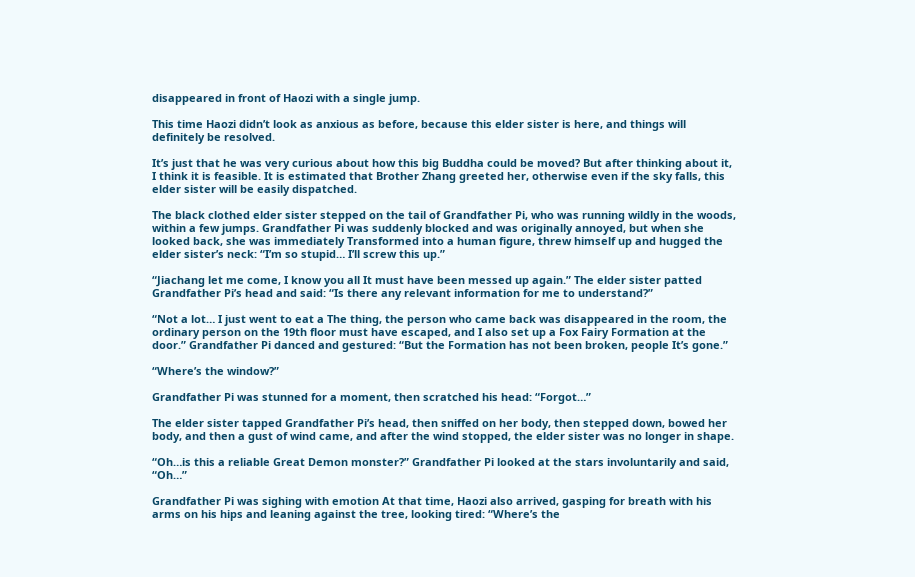disappeared in front of Haozi with a single jump.

This time Haozi didn’t look as anxious as before, because this elder sister is here, and things will definitely be resolved.

It’s just that he was very curious about how this big Buddha could be moved? But after thinking about it, I think it is feasible. It is estimated that Brother Zhang greeted her, otherwise even if the sky falls, this elder sister will be easily dispatched.

The black clothed elder sister stepped on the tail of Grandfather Pi, who was running wildly in the woods, within a few jumps. Grandfather Pi was suddenly blocked and was originally annoyed, but when she looked back, she was immediately Transformed into a human figure, threw himself up and hugged the elder sister’s neck: “I’m so stupid… I’ll screw this up.”

“Jiachang let me come, I know you all It must have been messed up again.” The elder sister patted Grandfather Pi’s head and said: “Is there any relevant information for me to understand?”

“Not a lot… I just went to eat a The thing, the person who came back was disappeared in the room, the ordinary person on the 19th floor must have escaped, and I also set up a Fox Fairy Formation at the door.” Grandfather Pi danced and gestured: “But the Formation has not been broken, people It’s gone.”

“Where’s the window?”

Grandfather Pi was stunned for a moment, then scratched his head: “Forgot…”

The elder sister tapped Grandfather Pi’s head, then sniffed on her body, then stepped down, bowed her body, and then a gust of wind came, and after the wind stopped, the elder sister was no longer in shape.

“Oh…is this a reliable Great Demon monster?” Grandfather Pi looked at the stars involuntarily and said, “Oh…”

Grandfather Pi was sighing with emotion At that time, Haozi also arrived, gasping for breath with his arms on his hips and leaning against the tree, looking tired: “Where’s the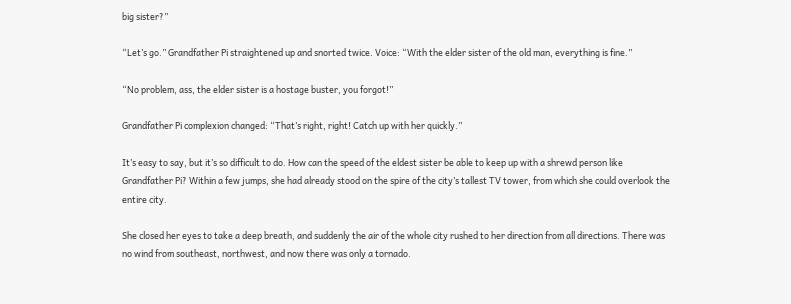big sister?”

“Let’s go.” Grandfather Pi straightened up and snorted twice. Voice: “With the elder sister of the old man, everything is fine.”

“No problem, ass, the elder sister is a hostage buster, you forgot!”

Grandfather Pi complexion changed: “That’s right, right! Catch up with her quickly.”

It’s easy to say, but it’s so difficult to do. How can the speed of the eldest sister be able to keep up with a shrewd person like Grandfather Pi? Within a few jumps, she had already stood on the spire of the city’s tallest TV tower, from which she could overlook the entire city.

She closed her eyes to take a deep breath, and suddenly the air of the whole city rushed to her direction from all directions. There was no wind from southeast, northwest, and now there was only a tornado.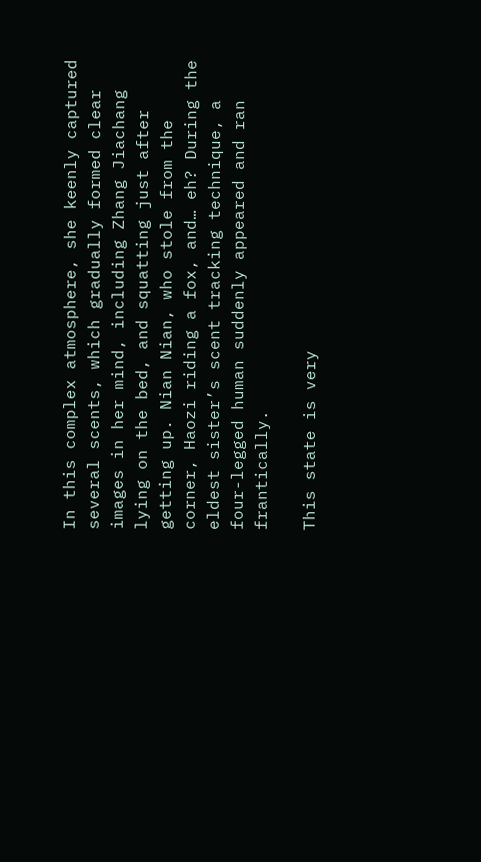In this complex atmosphere, she keenly captured several scents, which gradually formed clear images in her mind, including Zhang Jiachang lying on the bed, and squatting just after getting up. Nian Nian, who stole from the corner, Haozi riding a fox, and… eh? During the eldest sister’s scent tracking technique, a four-legged human suddenly appeared and ran frantically.

This state is very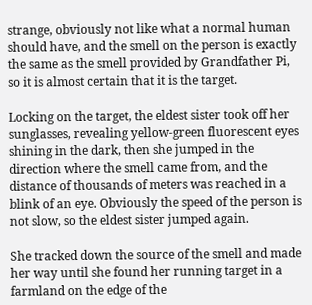strange, obviously not like what a normal human should have, and the smell on the person is exactly the same as the smell provided by Grandfather Pi, so it is almost certain that it is the target.

Locking on the target, the eldest sister took off her sunglasses, revealing yellow-green fluorescent eyes shining in the dark, then she jumped in the direction where the smell came from, and the distance of thousands of meters was reached in a blink of an eye. Obviously the speed of the person is not slow, so the eldest sister jumped again.

She tracked down the source of the smell and made her way until she found her running target in a farmland on the edge of the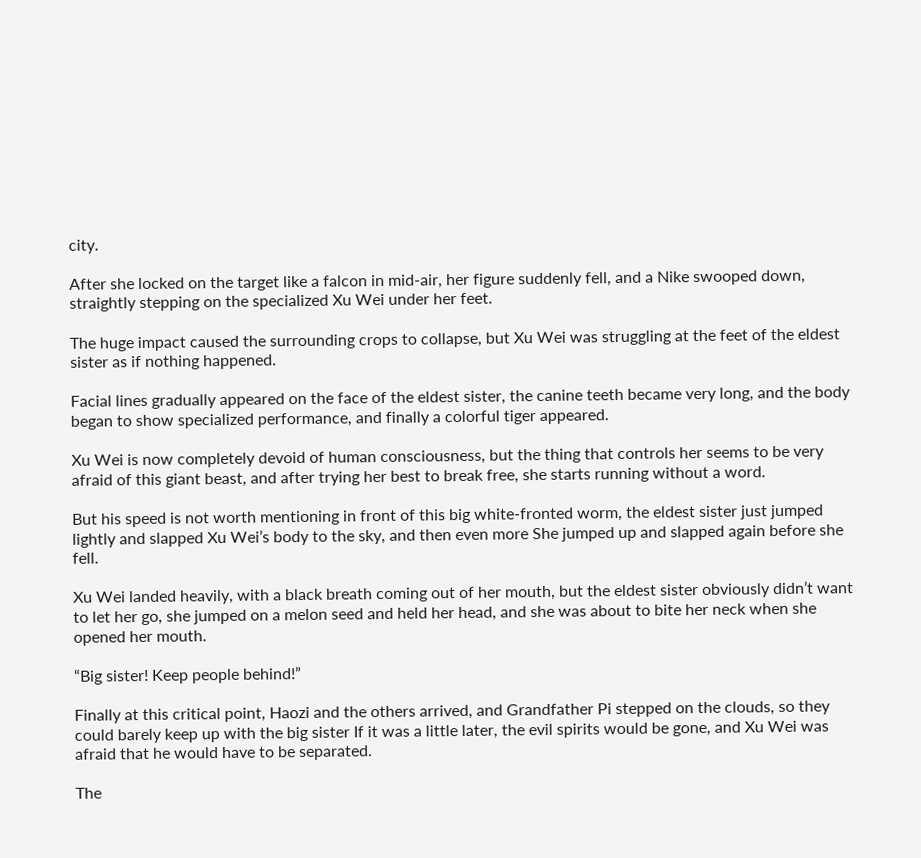city.

After she locked on the target like a falcon in mid-air, her figure suddenly fell, and a Nike swooped down, straightly stepping on the specialized Xu Wei under her feet.

The huge impact caused the surrounding crops to collapse, but Xu Wei was struggling at the feet of the eldest sister as if nothing happened.

Facial lines gradually appeared on the face of the eldest sister, the canine teeth became very long, and the body began to show specialized performance, and finally a colorful tiger appeared.

Xu Wei is now completely devoid of human consciousness, but the thing that controls her seems to be very afraid of this giant beast, and after trying her best to break free, she starts running without a word.

But his speed is not worth mentioning in front of this big white-fronted worm, the eldest sister just jumped lightly and slapped Xu Wei’s body to the sky, and then even more She jumped up and slapped again before she fell.

Xu Wei landed heavily, with a black breath coming out of her mouth, but the eldest sister obviously didn’t want to let her go, she jumped on a melon seed and held her head, and she was about to bite her neck when she opened her mouth.

“Big sister! Keep people behind!”

Finally at this critical point, Haozi and the others arrived, and Grandfather Pi stepped on the clouds, so they could barely keep up with the big sister If it was a little later, the evil spirits would be gone, and Xu Wei was afraid that he would have to be separated.

The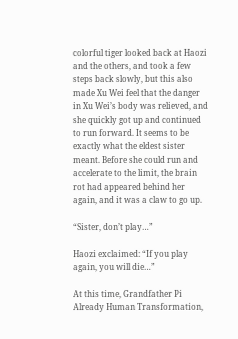colorful tiger looked back at Haozi and the others, and took a few steps back slowly, but this also made Xu Wei feel that the danger in Xu Wei’s body was relieved, and she quickly got up and continued to run forward. It seems to be exactly what the eldest sister meant. Before she could run and accelerate to the limit, the brain rot had appeared behind her again, and it was a claw to go up.

“Sister, don’t play…”

Haozi exclaimed: “If you play again, you will die…”

At this time, Grandfather Pi Already Human Transformation,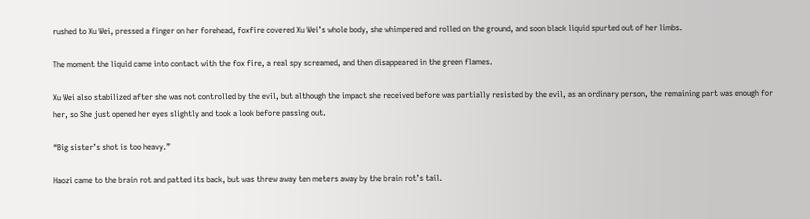rushed to Xu Wei, pressed a finger on her forehead, foxfire covered Xu Wei’s whole body, she whimpered and rolled on the ground, and soon black liquid spurted out of her limbs.

The moment the liquid came into contact with the fox fire, a real spy screamed, and then disappeared in the green flames.

Xu Wei also stabilized after she was not controlled by the evil, but although the impact she received before was partially resisted by the evil, as an ordinary person, the remaining part was enough for her, so She just opened her eyes slightly and took a look before passing out.

“Big sister’s shot is too heavy.”

Haozi came to the brain rot and patted its back, but was threw away ten meters away by the brain rot’s tail.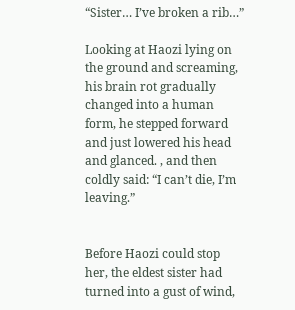“Sister… I’ve broken a rib…”

Looking at Haozi lying on the ground and screaming, his brain rot gradually changed into a human form, he stepped forward and just lowered his head and glanced. , and then coldly said: “I can’t die, I’m leaving.”


Before Haozi could stop her, the eldest sister had turned into a gust of wind,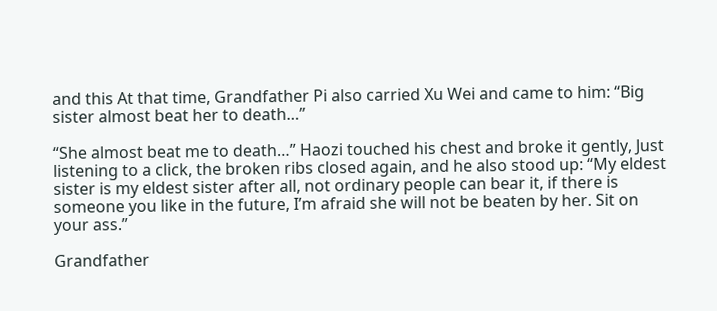and this At that time, Grandfather Pi also carried Xu Wei and came to him: “Big sister almost beat her to death…”

“She almost beat me to death…” Haozi touched his chest and broke it gently, Just listening to a click, the broken ribs closed again, and he also stood up: “My eldest sister is my eldest sister after all, not ordinary people can bear it, if there is someone you like in the future, I’m afraid she will not be beaten by her. Sit on your ass.”

Grandfather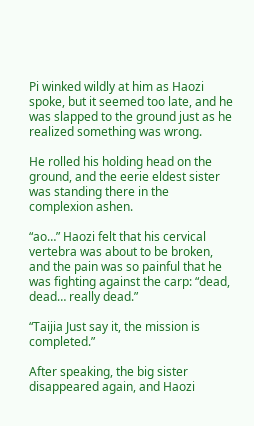Pi winked wildly at him as Haozi spoke, but it seemed too late, and he was slapped to the ground just as he realized something was wrong.

He rolled his holding head on the ground, and the eerie eldest sister was standing there in the complexion ashen.

“ao…” Haozi felt that his cervical vertebra was about to be broken, and the pain was so painful that he was fighting against the carp: “dead, dead… really dead.”

“Taijia Just say it, the mission is completed.”

After speaking, the big sister disappeared again, and Haozi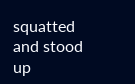squatted and stood up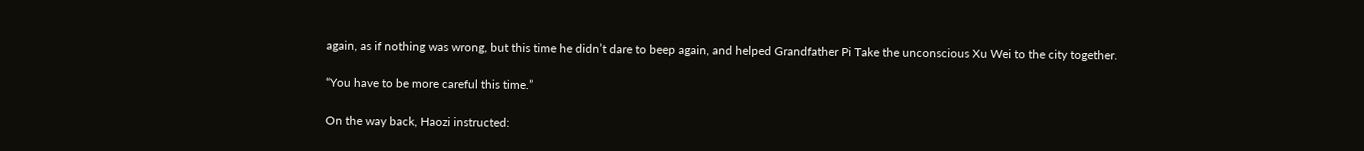again, as if nothing was wrong, but this time he didn’t dare to beep again, and helped Grandfather Pi Take the unconscious Xu Wei to the city together.

“You have to be more careful this time.”

On the way back, Haozi instructed: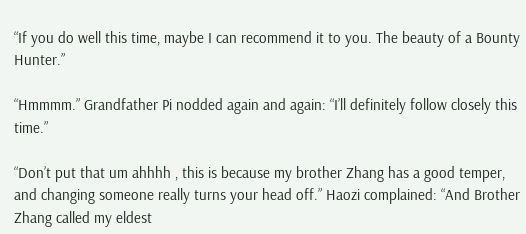“If you do well this time, maybe I can recommend it to you. The beauty of a Bounty Hunter.”

“Hmmmm.” Grandfather Pi nodded again and again: “I’ll definitely follow closely this time.”

“Don’t put that um ahhhh , this is because my brother Zhang has a good temper, and changing someone really turns your head off.” Haozi complained: “And Brother Zhang called my eldest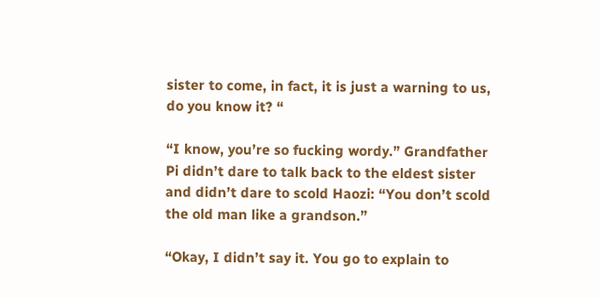sister to come, in fact, it is just a warning to us, do you know it? “

“I know, you’re so fucking wordy.” Grandfather Pi didn’t dare to talk back to the eldest sister and didn’t dare to scold Haozi: “You don’t scold the old man like a grandson.”

“Okay, I didn’t say it. You go to explain to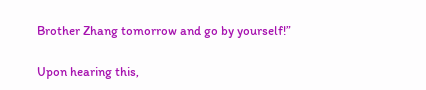Brother Zhang tomorrow and go by yourself!”

Upon hearing this,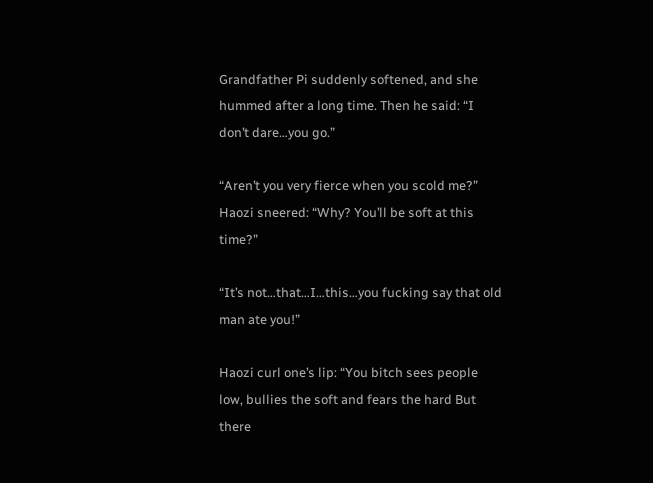Grandfather Pi suddenly softened, and she hummed after a long time. Then he said: “I don’t dare…you go.”

“Aren’t you very fierce when you scold me?” Haozi sneered: “Why? You’ll be soft at this time?”

“It’s not…that…I…this…you fucking say that old man ate you!”

Haozi curl one’s lip: “You bitch sees people low, bullies the soft and fears the hard But there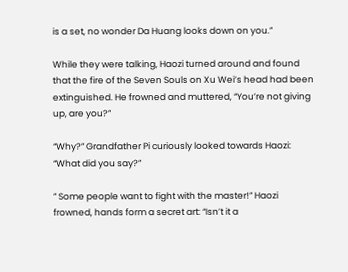is a set, no wonder Da Huang looks down on you.”

While they were talking, Haozi turned around and found that the fire of the Seven Souls on Xu Wei’s head had been extinguished. He frowned and muttered, “You’re not giving up, are you?”

“Why?” Grandfather Pi curiously looked towards Haozi: “What did you say?”

” Some people want to fight with the master!” Haozi frowned, hands form a secret art: “Isn’t it a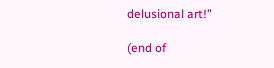delusional art!”

(end of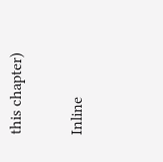this chapter)

Inline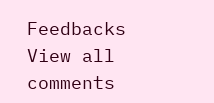Feedbacks
View all comments